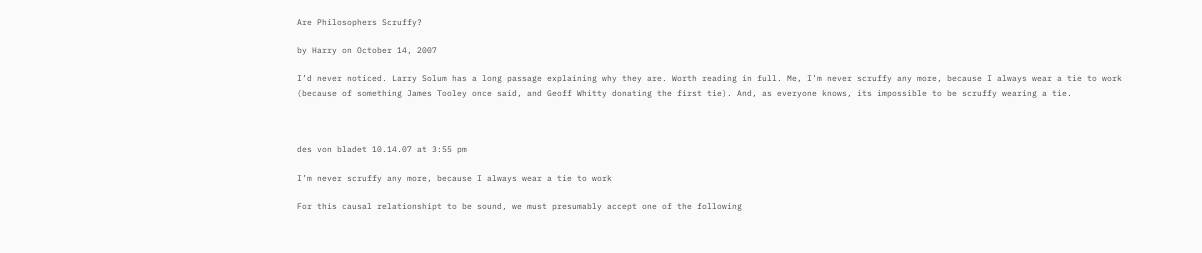Are Philosophers Scruffy?

by Harry on October 14, 2007

I’d never noticed. Larry Solum has a long passage explaining why they are. Worth reading in full. Me, I’m never scruffy any more, because I always wear a tie to work (because of something James Tooley once said, and Geoff Whitty donating the first tie). And, as everyone knows, its impossible to be scruffy wearing a tie.



des von bladet 10.14.07 at 3:55 pm

I’m never scruffy any more, because I always wear a tie to work

For this causal relationshipt to be sound, we must presumably accept one of the following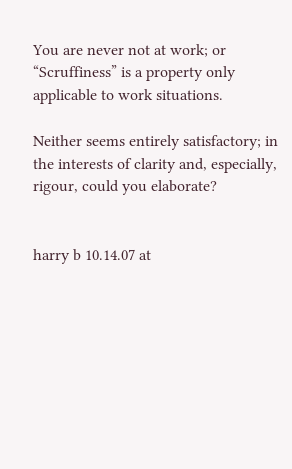You are never not at work; or
“Scruffiness” is a property only applicable to work situations.

Neither seems entirely satisfactory; in the interests of clarity and, especially, rigour, could you elaborate?


harry b 10.14.07 at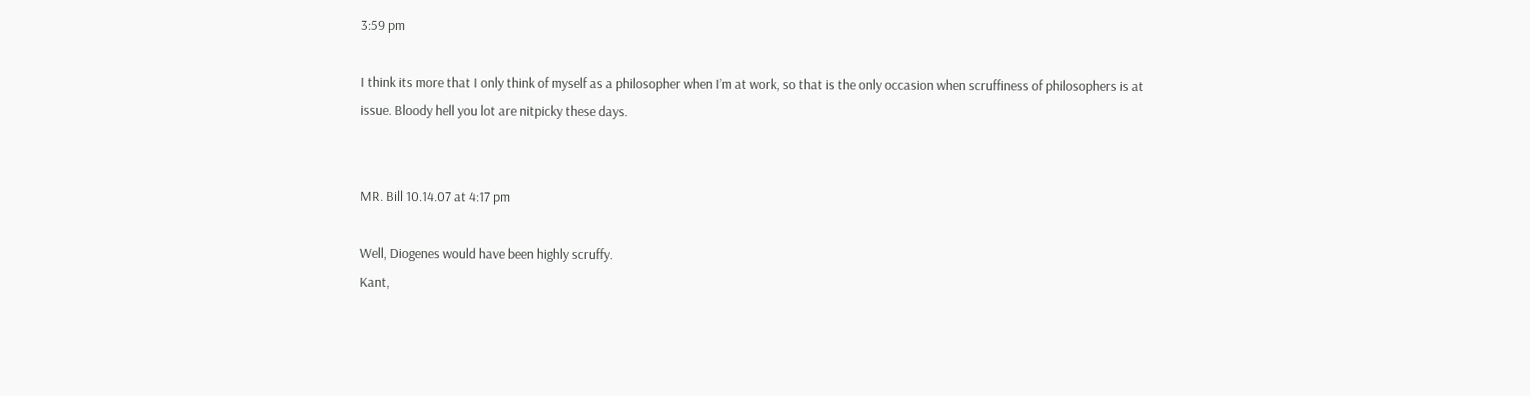3:59 pm

I think its more that I only think of myself as a philosopher when I’m at work, so that is the only occasion when scruffiness of philosophers is at issue. Bloody hell you lot are nitpicky these days.


MR. Bill 10.14.07 at 4:17 pm

Well, Diogenes would have been highly scruffy.
Kant,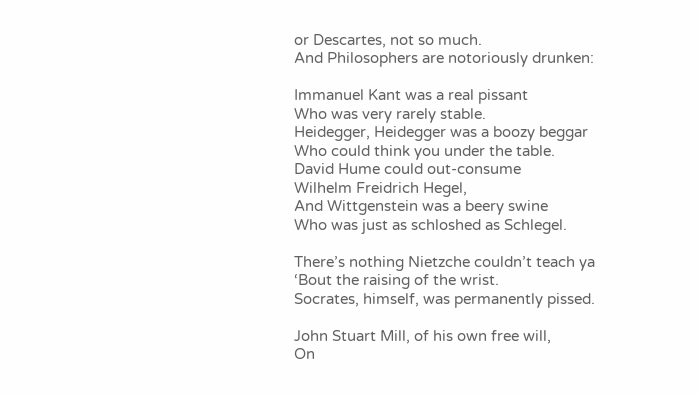or Descartes, not so much.
And Philosophers are notoriously drunken:

Immanuel Kant was a real pissant
Who was very rarely stable.
Heidegger, Heidegger was a boozy beggar
Who could think you under the table.
David Hume could out-consume
Wilhelm Freidrich Hegel,
And Wittgenstein was a beery swine
Who was just as schloshed as Schlegel.

There’s nothing Nietzche couldn’t teach ya
‘Bout the raising of the wrist.
Socrates, himself, was permanently pissed.

John Stuart Mill, of his own free will,
On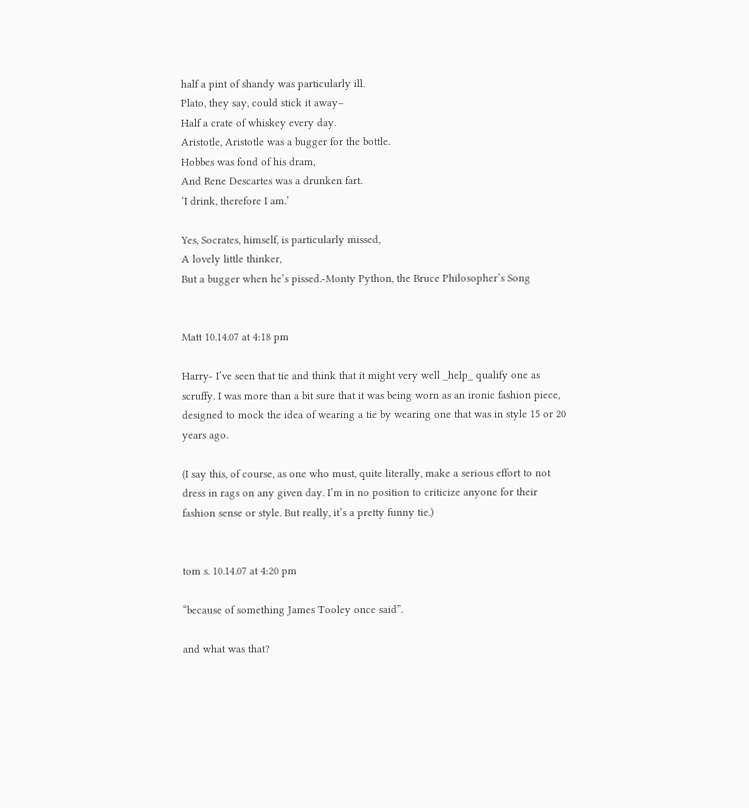half a pint of shandy was particularly ill.
Plato, they say, could stick it away–
Half a crate of whiskey every day.
Aristotle, Aristotle was a bugger for the bottle.
Hobbes was fond of his dram,
And Rene Descartes was a drunken fart.
‘I drink, therefore I am.’

Yes, Socrates, himself, is particularly missed,
A lovely little thinker,
But a bugger when he’s pissed.-Monty Python, the Bruce Philosopher’s Song


Matt 10.14.07 at 4:18 pm

Harry- I’ve seen that tie and think that it might very well _help_ qualify one as scruffy. I was more than a bit sure that it was being worn as an ironic fashion piece, designed to mock the idea of wearing a tie by wearing one that was in style 15 or 20 years ago.

(I say this, of course, as one who must, quite literally, make a serious effort to not dress in rags on any given day. I’m in no position to criticize anyone for their fashion sense or style. But really, it’s a pretty funny tie.)


tom s. 10.14.07 at 4:20 pm

“because of something James Tooley once said”.

and what was that?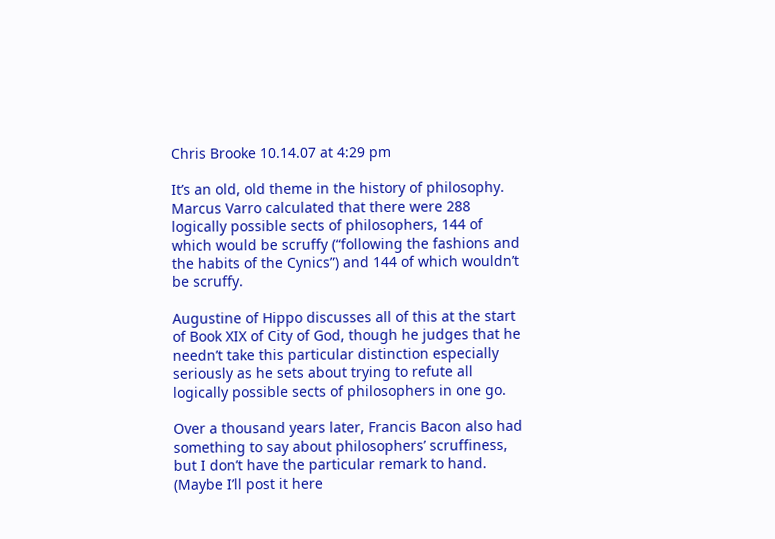Chris Brooke 10.14.07 at 4:29 pm

It’s an old, old theme in the history of philosophy. Marcus Varro calculated that there were 288 logically possible sects of philosophers, 144 of which would be scruffy (“following the fashions and the habits of the Cynics”) and 144 of which wouldn’t be scruffy.

Augustine of Hippo discusses all of this at the start of Book XIX of City of God, though he judges that he needn’t take this particular distinction especially seriously as he sets about trying to refute all logically possible sects of philosophers in one go.

Over a thousand years later, Francis Bacon also had something to say about philosophers’ scruffiness, but I don’t have the particular remark to hand. (Maybe I’ll post it here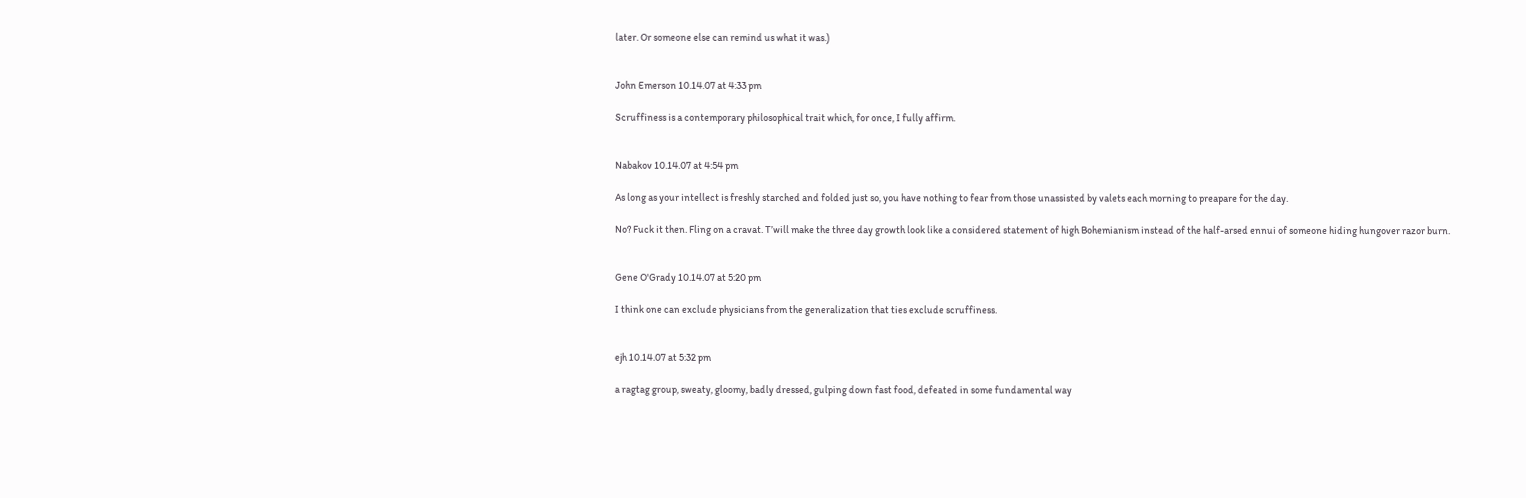later. Or someone else can remind us what it was.)


John Emerson 10.14.07 at 4:33 pm

Scruffiness is a contemporary philosophical trait which, for once, I fully affirm.


Nabakov 10.14.07 at 4:54 pm

As long as your intellect is freshly starched and folded just so, you have nothing to fear from those unassisted by valets each morning to preapare for the day.

No? Fuck it then. Fling on a cravat. T’will make the three day growth look like a considered statement of high Bohemianism instead of the half-arsed ennui of someone hiding hungover razor burn.


Gene O'Grady 10.14.07 at 5:20 pm

I think one can exclude physicians from the generalization that ties exclude scruffiness.


ejh 10.14.07 at 5:32 pm

a ragtag group, sweaty, gloomy, badly dressed, gulping down fast food, defeated in some fundamental way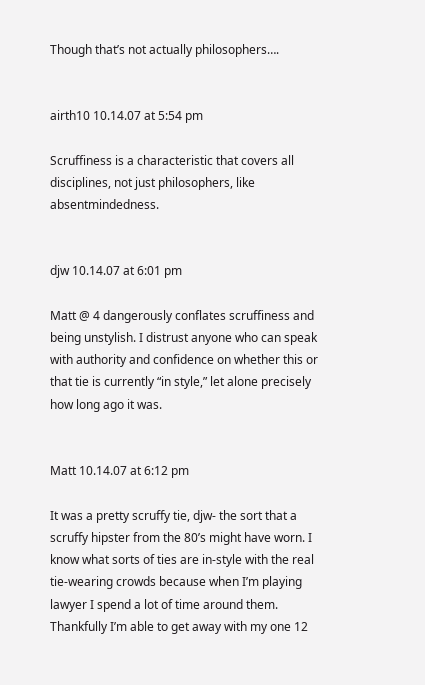Though that’s not actually philosophers….


airth10 10.14.07 at 5:54 pm

Scruffiness is a characteristic that covers all disciplines, not just philosophers, like absentmindedness.


djw 10.14.07 at 6:01 pm

Matt @ 4 dangerously conflates scruffiness and being unstylish. I distrust anyone who can speak with authority and confidence on whether this or that tie is currently “in style,” let alone precisely how long ago it was.


Matt 10.14.07 at 6:12 pm

It was a pretty scruffy tie, djw- the sort that a scruffy hipster from the 80’s might have worn. I know what sorts of ties are in-style with the real tie-wearing crowds because when I’m playing lawyer I spend a lot of time around them. Thankfully I’m able to get away with my one 12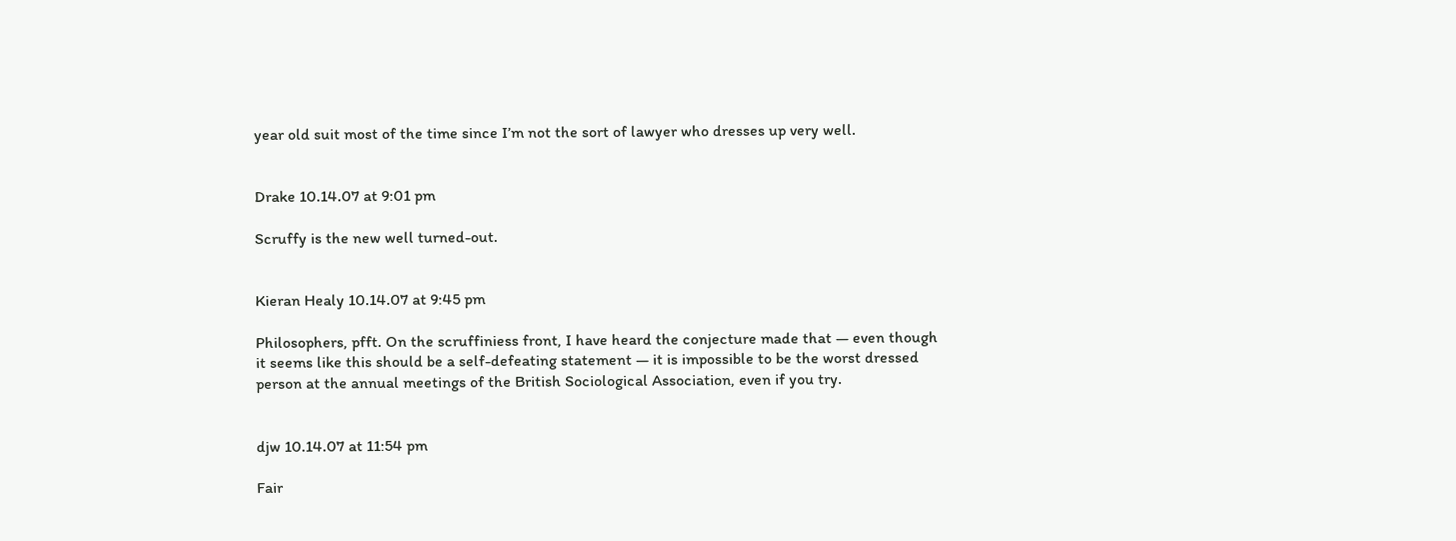year old suit most of the time since I’m not the sort of lawyer who dresses up very well.


Drake 10.14.07 at 9:01 pm

Scruffy is the new well turned-out.


Kieran Healy 10.14.07 at 9:45 pm

Philosophers, pfft. On the scruffiniess front, I have heard the conjecture made that — even though it seems like this should be a self-defeating statement — it is impossible to be the worst dressed person at the annual meetings of the British Sociological Association, even if you try.


djw 10.14.07 at 11:54 pm

Fair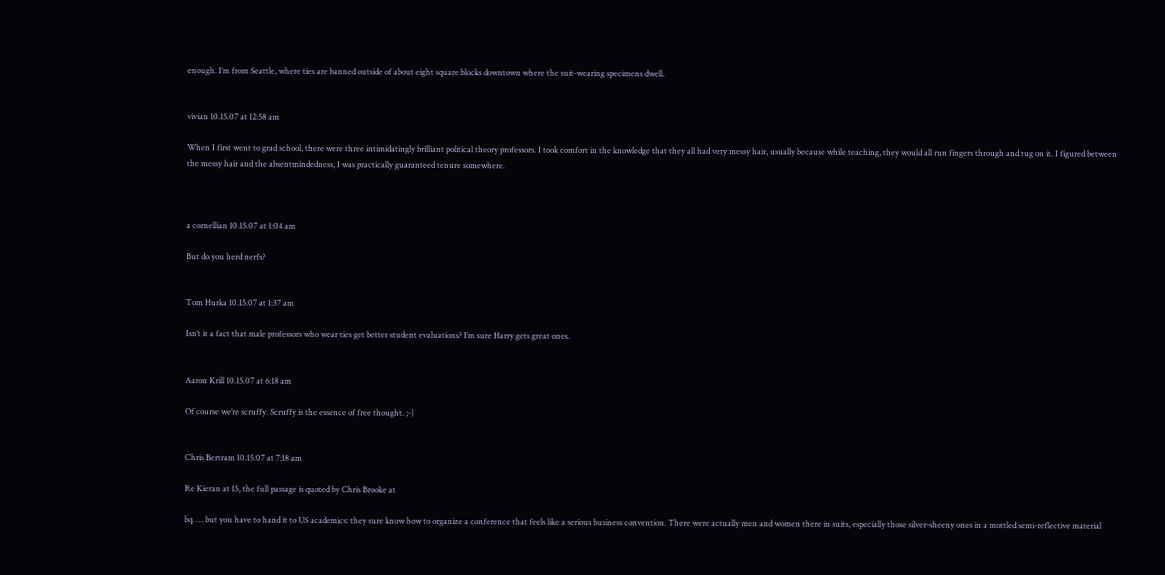enough. I’m from Seattle, where ties are banned outside of about eight square blocks downtown where the suit-wearing specimens dwell.


vivian 10.15.07 at 12:58 am

When I first went to grad school, there were three intimidatingly brilliant political theory professors. I took comfort in the knowledge that they all had very messy hair, usually because while teaching, they would all run fingers through and tug on it. I figured between the messy hair and the absentmindedness, I was practically guaranteed tenure somewhere.



a cornellian 10.15.07 at 1:04 am

But do you herd nerfs?


Tom Hurka 10.15.07 at 1:37 am

Isn’t it a fact that male professors who wear ties get better student evaluations? I’m sure Harry gets great ones.


Aaron Krill 10.15.07 at 6:18 am

Of course we’re scruffy. Scruffy is the essence of free thought. ;-)


Chris Bertram 10.15.07 at 7:18 am

Re Kieran at 15, the full passage is quoted by Chris Brooke at

bq. … but you have to hand it to US academics: they sure know how to organize a conference that feels like a serious business convention. There were actually men and women there in suits, especially those silver-sheeny ones in a mottled semi-reflective material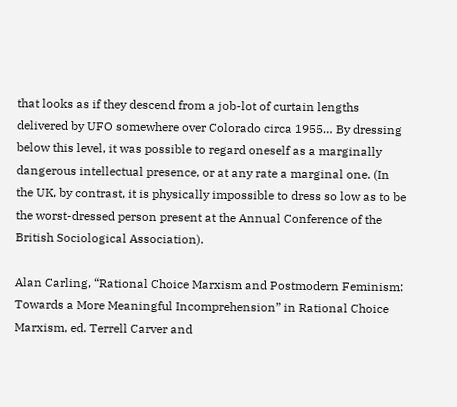that looks as if they descend from a job-lot of curtain lengths delivered by UFO somewhere over Colorado circa 1955… By dressing below this level, it was possible to regard oneself as a marginally dangerous intellectual presence, or at any rate a marginal one. (In the UK, by contrast, it is physically impossible to dress so low as to be the worst-dressed person present at the Annual Conference of the British Sociological Association).

Alan Carling, “Rational Choice Marxism and Postmodern Feminism: Towards a More Meaningful Incomprehension” in Rational Choice Marxism, ed. Terrell Carver and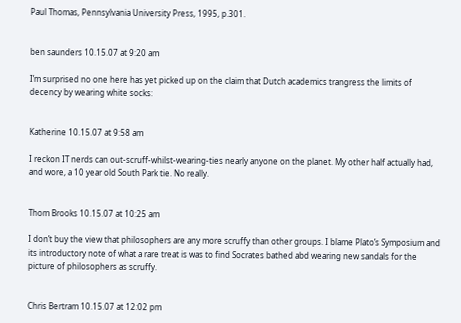Paul Thomas, Pennsylvania University Press, 1995, p.301.


ben saunders 10.15.07 at 9:20 am

I’m surprised no one here has yet picked up on the claim that Dutch academics trangress the limits of decency by wearing white socks:


Katherine 10.15.07 at 9:58 am

I reckon IT nerds can out-scruff-whilst-wearing-ties nearly anyone on the planet. My other half actually had, and wore, a 10 year old South Park tie. No really.


Thom Brooks 10.15.07 at 10:25 am

I don’t buy the view that philosophers are any more scruffy than other groups. I blame Plato’s Symposium and its introductory note of what a rare treat is was to find Socrates bathed abd wearing new sandals for the picture of philosophers as scruffy.


Chris Bertram 10.15.07 at 12:02 pm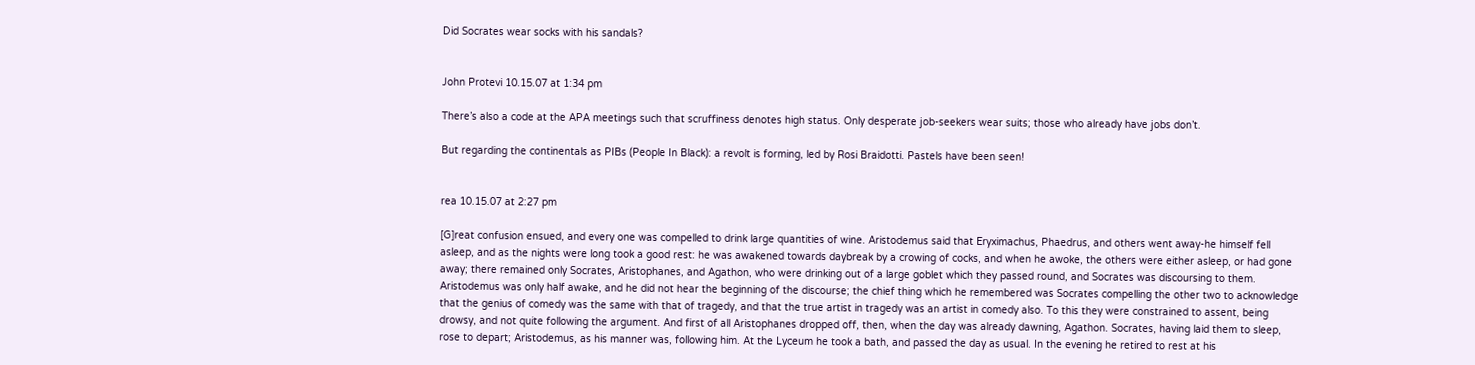Did Socrates wear socks with his sandals?


John Protevi 10.15.07 at 1:34 pm

There’s also a code at the APA meetings such that scruffiness denotes high status. Only desperate job-seekers wear suits; those who already have jobs don’t.

But regarding the continentals as PIBs (People In Black): a revolt is forming, led by Rosi Braidotti. Pastels have been seen!


rea 10.15.07 at 2:27 pm

[G]reat confusion ensued, and every one was compelled to drink large quantities of wine. Aristodemus said that Eryximachus, Phaedrus, and others went away-he himself fell asleep, and as the nights were long took a good rest: he was awakened towards daybreak by a crowing of cocks, and when he awoke, the others were either asleep, or had gone away; there remained only Socrates, Aristophanes, and Agathon, who were drinking out of a large goblet which they passed round, and Socrates was discoursing to them. Aristodemus was only half awake, and he did not hear the beginning of the discourse; the chief thing which he remembered was Socrates compelling the other two to acknowledge that the genius of comedy was the same with that of tragedy, and that the true artist in tragedy was an artist in comedy also. To this they were constrained to assent, being drowsy, and not quite following the argument. And first of all Aristophanes dropped off, then, when the day was already dawning, Agathon. Socrates, having laid them to sleep, rose to depart; Aristodemus, as his manner was, following him. At the Lyceum he took a bath, and passed the day as usual. In the evening he retired to rest at his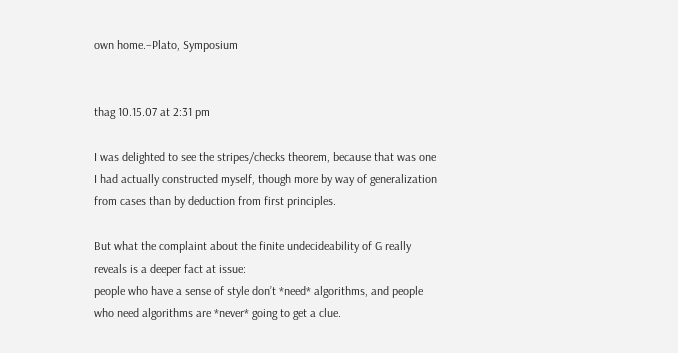own home.–Plato, Symposium


thag 10.15.07 at 2:31 pm

I was delighted to see the stripes/checks theorem, because that was one I had actually constructed myself, though more by way of generalization from cases than by deduction from first principles.

But what the complaint about the finite undecideability of G really reveals is a deeper fact at issue:
people who have a sense of style don’t *need* algorithms, and people who need algorithms are *never* going to get a clue.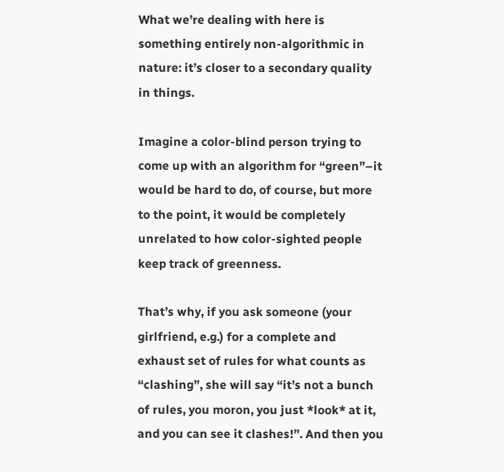What we’re dealing with here is something entirely non-algorithmic in nature: it’s closer to a secondary quality in things.

Imagine a color-blind person trying to come up with an algorithm for “green”–it would be hard to do, of course, but more to the point, it would be completely unrelated to how color-sighted people keep track of greenness.

That’s why, if you ask someone (your girlfriend, e.g.) for a complete and exhaust set of rules for what counts as “clashing”, she will say “it’s not a bunch of rules, you moron, you just *look* at it, and you can see it clashes!”. And then you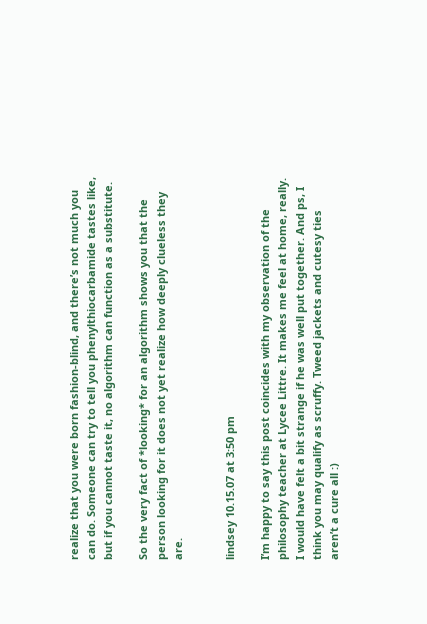realize that you were born fashion-blind, and there’s not much you can do. Someone can try to tell you phenylthiocarbamide tastes like, but if you cannot taste it, no algorithm can function as a substitute.

So the very fact of *looking* for an algorithm shows you that the person looking for it does not yet realize how deeply clueless they are.


lindsey 10.15.07 at 3:50 pm

I’m happy to say this post coincides with my observation of the philosophy teacher at Lycee Littre. It makes me feel at home, really. I would have felt a bit strange if he was well put together. And ps, I think you may qualify as scruffy. Tweed jackets and cutesy ties aren’t a cure all :)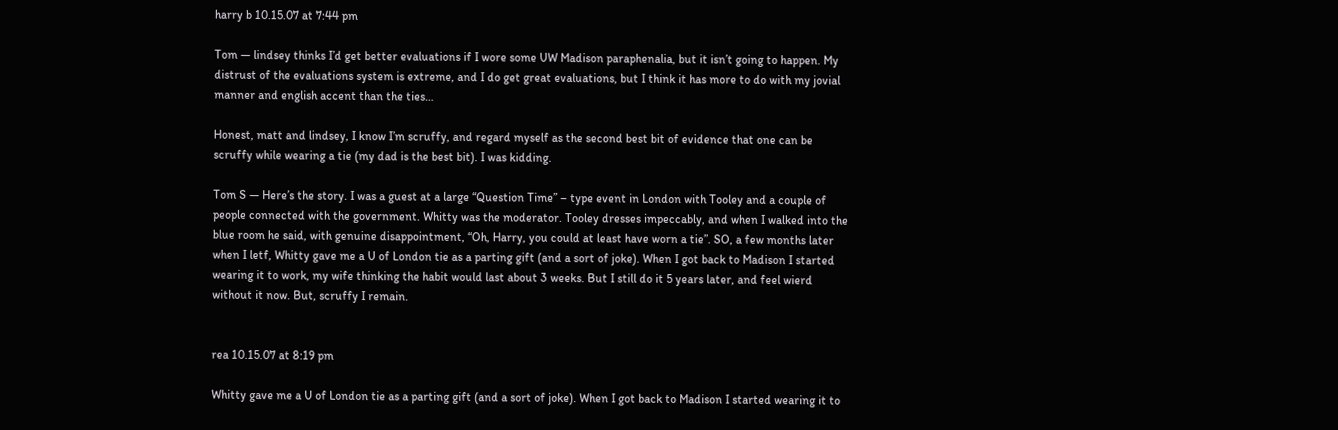harry b 10.15.07 at 7:44 pm

Tom — lindsey thinks I’d get better evaluations if I wore some UW Madison paraphenalia, but it isn’t going to happen. My distrust of the evaluations system is extreme, and I do get great evaluations, but I think it has more to do with my jovial manner and english accent than the ties…

Honest, matt and lindsey, I know I’m scruffy, and regard myself as the second best bit of evidence that one can be scruffy while wearing a tie (my dad is the best bit). I was kidding.

Tom S — Here’s the story. I was a guest at a large “Question Time” – type event in London with Tooley and a couple of people connected with the government. Whitty was the moderator. Tooley dresses impeccably, and when I walked into the blue room he said, with genuine disappointment, “Oh, Harry, you could at least have worn a tie”. SO, a few months later when I letf, Whitty gave me a U of London tie as a parting gift (and a sort of joke). When I got back to Madison I started wearing it to work, my wife thinking the habit would last about 3 weeks. But I still do it 5 years later, and feel wierd without it now. But, scruffy I remain.


rea 10.15.07 at 8:19 pm

Whitty gave me a U of London tie as a parting gift (and a sort of joke). When I got back to Madison I started wearing it to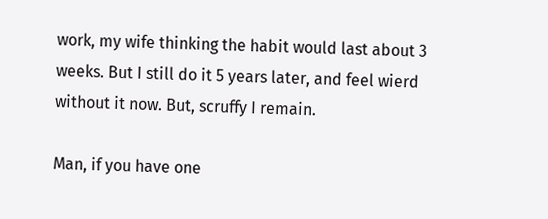work, my wife thinking the habit would last about 3 weeks. But I still do it 5 years later, and feel wierd without it now. But, scruffy I remain.

Man, if you have one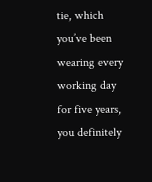tie, which you’ve been wearing every working day for five years, you definitely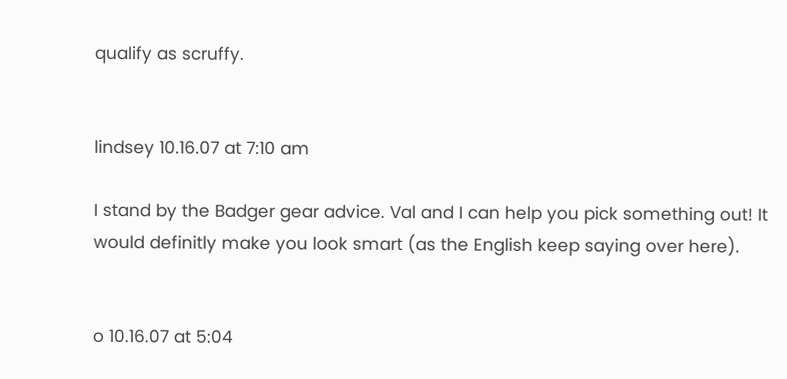qualify as scruffy.


lindsey 10.16.07 at 7:10 am

I stand by the Badger gear advice. Val and I can help you pick something out! It would definitly make you look smart (as the English keep saying over here).


o 10.16.07 at 5:04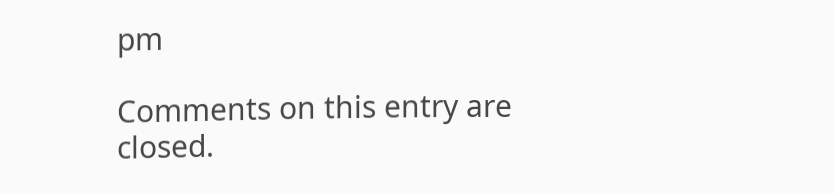pm

Comments on this entry are closed.